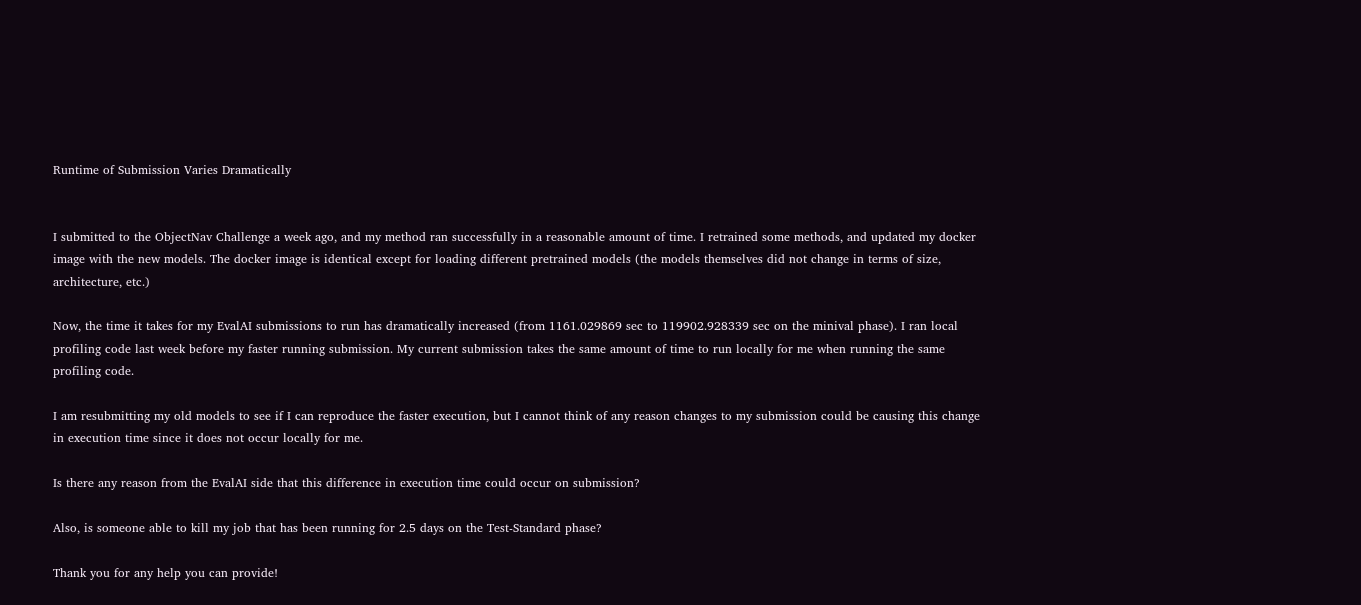Runtime of Submission Varies Dramatically


I submitted to the ObjectNav Challenge a week ago, and my method ran successfully in a reasonable amount of time. I retrained some methods, and updated my docker image with the new models. The docker image is identical except for loading different pretrained models (the models themselves did not change in terms of size, architecture, etc.)

Now, the time it takes for my EvalAI submissions to run has dramatically increased (from 1161.029869 sec to 119902.928339 sec on the minival phase). I ran local profiling code last week before my faster running submission. My current submission takes the same amount of time to run locally for me when running the same profiling code.

I am resubmitting my old models to see if I can reproduce the faster execution, but I cannot think of any reason changes to my submission could be causing this change in execution time since it does not occur locally for me.

Is there any reason from the EvalAI side that this difference in execution time could occur on submission?

Also, is someone able to kill my job that has been running for 2.5 days on the Test-Standard phase?

Thank you for any help you can provide!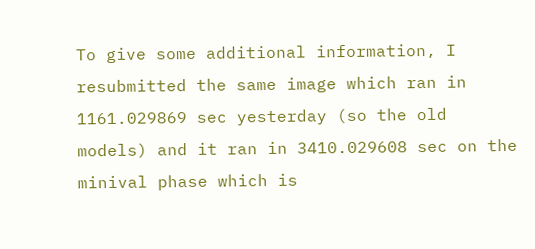To give some additional information, I resubmitted the same image which ran in 1161.029869 sec yesterday (so the old models) and it ran in 3410.029608 sec on the minival phase which is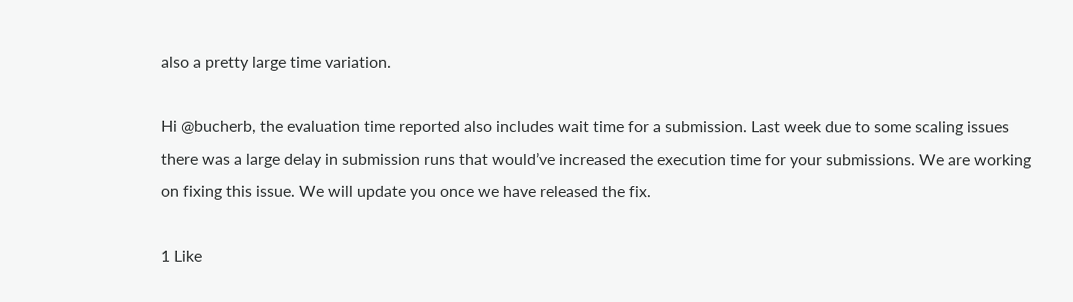also a pretty large time variation.

Hi @bucherb, the evaluation time reported also includes wait time for a submission. Last week due to some scaling issues there was a large delay in submission runs that would’ve increased the execution time for your submissions. We are working on fixing this issue. We will update you once we have released the fix.

1 Like